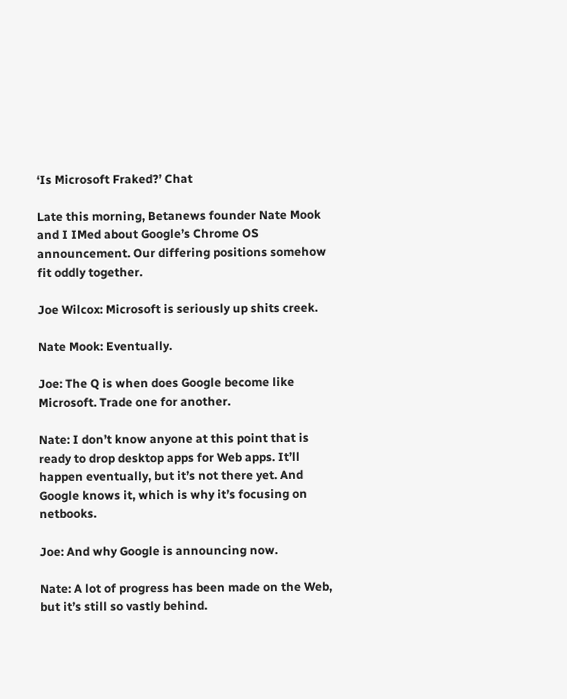‘Is Microsoft Fraked?’ Chat

Late this morning, Betanews founder Nate Mook and I IMed about Google’s Chrome OS announcement. Our differing positions somehow fit oddly together.

Joe Wilcox: Microsoft is seriously up shits creek.

Nate Mook: Eventually.

Joe: The Q is when does Google become like Microsoft. Trade one for another.

Nate: I don’t know anyone at this point that is ready to drop desktop apps for Web apps. It’ll happen eventually, but it’s not there yet. And Google knows it, which is why it’s focusing on netbooks.

Joe: And why Google is announcing now.

Nate: A lot of progress has been made on the Web, but it’s still so vastly behind.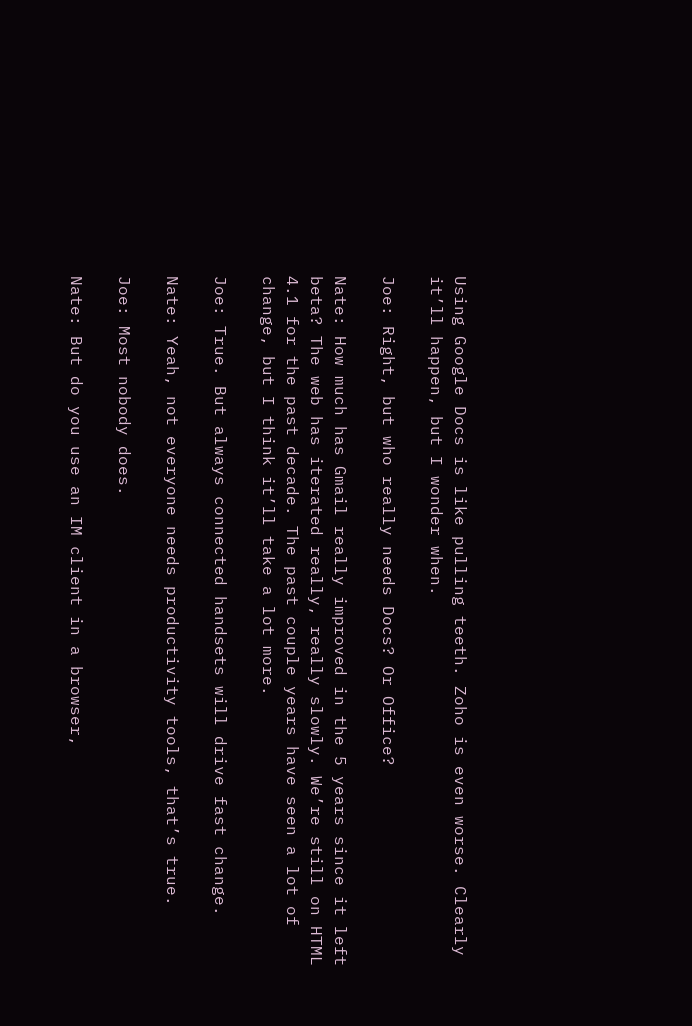Using Google Docs is like pulling teeth. Zoho is even worse. Clearly it’ll happen, but I wonder when.

Joe: Right, but who really needs Docs? Or Office?

Nate: How much has Gmail really improved in the 5 years since it left beta? The web has iterated really, really slowly. We’re still on HTML 4.1 for the past decade. The past couple years have seen a lot of change, but I think it’ll take a lot more.

Joe: True. But always connected handsets will drive fast change.

Nate: Yeah, not everyone needs productivity tools, that’s true.

Joe: Most nobody does.

Nate: But do you use an IM client in a browser,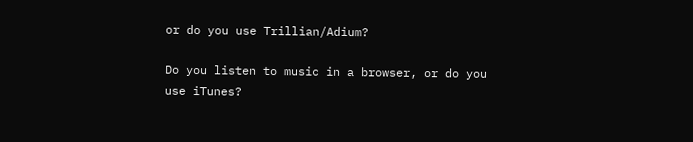or do you use Trillian/Adium?

Do you listen to music in a browser, or do you use iTunes?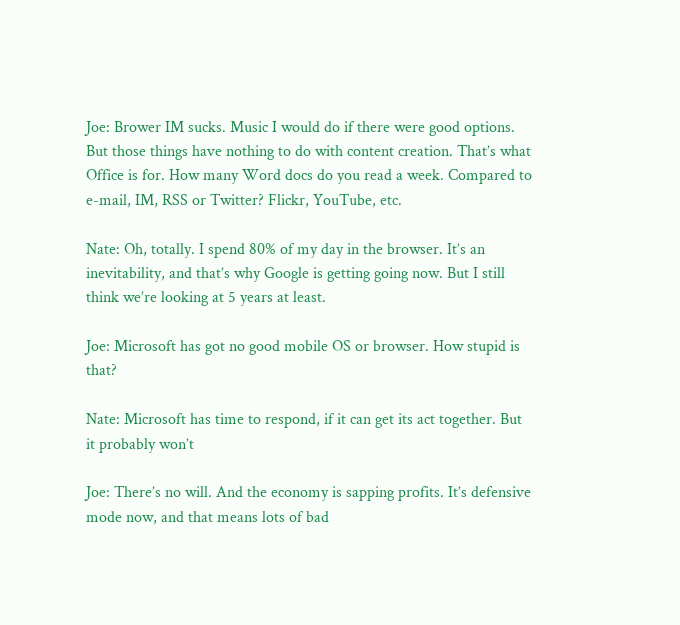Joe: Brower IM sucks. Music I would do if there were good options. But those things have nothing to do with content creation. That’s what Office is for. How many Word docs do you read a week. Compared to e-mail, IM, RSS or Twitter? Flickr, YouTube, etc.

Nate: Oh, totally. I spend 80% of my day in the browser. It’s an inevitability, and that’s why Google is getting going now. But I still think we’re looking at 5 years at least.

Joe: Microsoft has got no good mobile OS or browser. How stupid is that?

Nate: Microsoft has time to respond, if it can get its act together. But it probably won’t

Joe: There’s no will. And the economy is sapping profits. It’s defensive mode now, and that means lots of bad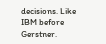decisions. Like IBM before Gerstner.